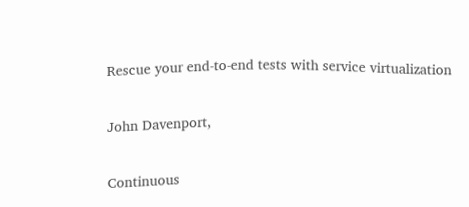Rescue your end-to-end tests with service virtualization

John Davenport,

Continuous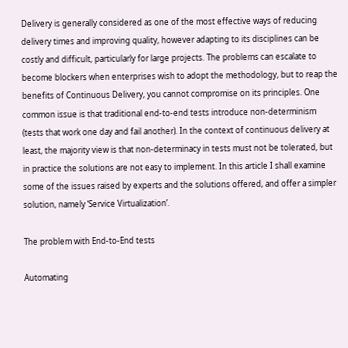Delivery is generally considered as one of the most effective ways of reducing delivery times and improving quality, however adapting to its disciplines can be costly and difficult, particularly for large projects. The problems can escalate to become blockers when enterprises wish to adopt the methodology, but to reap the benefits of Continuous Delivery, you cannot compromise on its principles. One common issue is that traditional end-to-end tests introduce non-determinism (tests that work one day and fail another). In the context of continuous delivery at least, the majority view is that non-determinacy in tests must not be tolerated, but in practice the solutions are not easy to implement. In this article I shall examine some of the issues raised by experts and the solutions offered, and offer a simpler solution, namely ‘Service Virtualization’.

The problem with End-to-End tests

Automating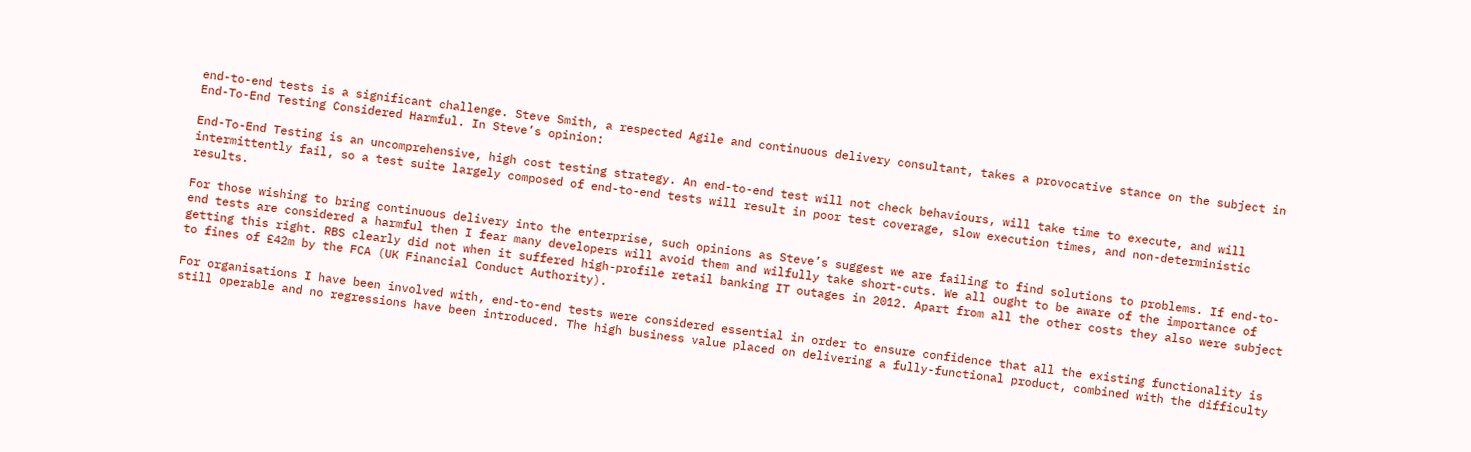end-to-end tests is a significant challenge. Steve Smith, a respected Agile and continuous delivery consultant, takes a provocative stance on the subject in End-To-End Testing Considered Harmful. In Steve’s opinion:

End-To-End Testing is an uncomprehensive, high cost testing strategy. An end-to-end test will not check behaviours, will take time to execute, and will intermittently fail, so a test suite largely composed of end-to-end tests will result in poor test coverage, slow execution times, and non-deterministic results.

For those wishing to bring continuous delivery into the enterprise, such opinions as Steve’s suggest we are failing to find solutions to problems. If end-to-end tests are considered a harmful then I fear many developers will avoid them and wilfully take short-cuts. We all ought to be aware of the importance of getting this right. RBS clearly did not when it suffered high-profile retail banking IT outages in 2012. Apart from all the other costs they also were subject to fines of £42m by the FCA (UK Financial Conduct Authority).

For organisations I have been involved with, end-to-end tests were considered essential in order to ensure confidence that all the existing functionality is still operable and no regressions have been introduced. The high business value placed on delivering a fully-functional product, combined with the difficulty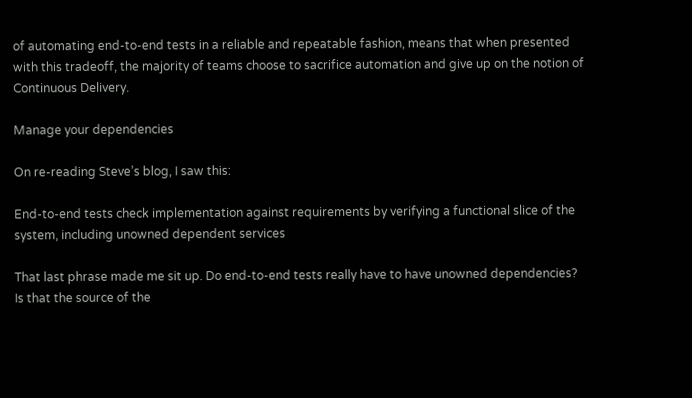of automating end-to-end tests in a reliable and repeatable fashion, means that when presented with this tradeoff, the majority of teams choose to sacrifice automation and give up on the notion of Continuous Delivery.

Manage your dependencies

On re-reading Steve’s blog, I saw this:

End-to-end tests check implementation against requirements by verifying a functional slice of the system, including unowned dependent services

That last phrase made me sit up. Do end-to-end tests really have to have unowned dependencies? Is that the source of the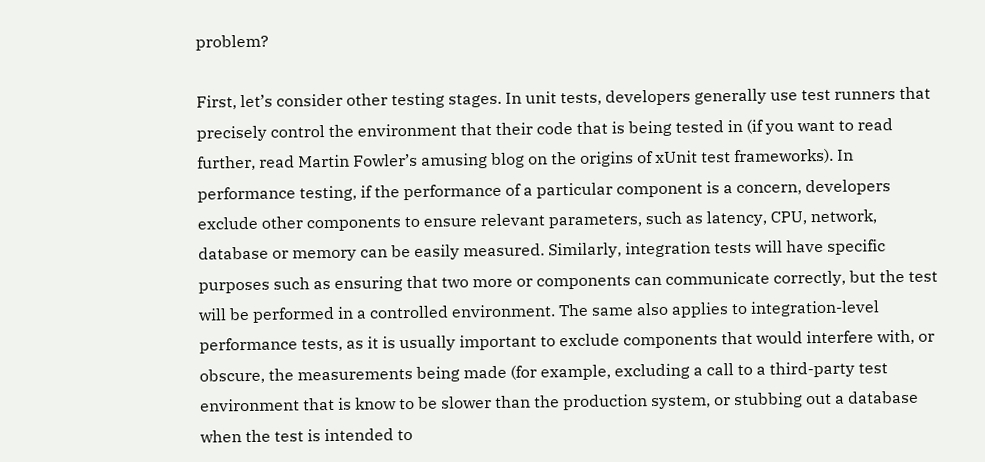problem?

First, let’s consider other testing stages. In unit tests, developers generally use test runners that precisely control the environment that their code that is being tested in (if you want to read further, read Martin Fowler’s amusing blog on the origins of xUnit test frameworks). In performance testing, if the performance of a particular component is a concern, developers exclude other components to ensure relevant parameters, such as latency, CPU, network, database or memory can be easily measured. Similarly, integration tests will have specific purposes such as ensuring that two more or components can communicate correctly, but the test will be performed in a controlled environment. The same also applies to integration-level performance tests, as it is usually important to exclude components that would interfere with, or obscure, the measurements being made (for example, excluding a call to a third-party test environment that is know to be slower than the production system, or stubbing out a database when the test is intended to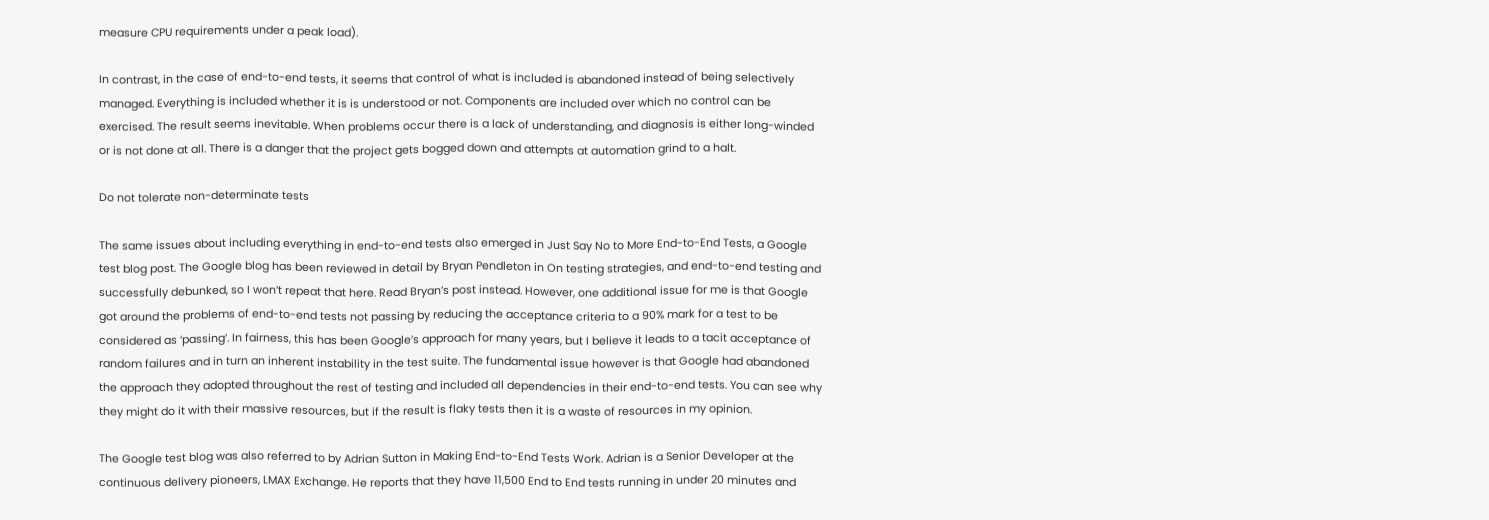measure CPU requirements under a peak load).

In contrast, in the case of end-to-end tests, it seems that control of what is included is abandoned instead of being selectively managed. Everything is included whether it is is understood or not. Components are included over which no control can be exercised. The result seems inevitable. When problems occur there is a lack of understanding, and diagnosis is either long-winded or is not done at all. There is a danger that the project gets bogged down and attempts at automation grind to a halt.

Do not tolerate non-determinate tests

The same issues about including everything in end-to-end tests also emerged in Just Say No to More End-to-End Tests, a Google test blog post. The Google blog has been reviewed in detail by Bryan Pendleton in On testing strategies, and end-to-end testing and successfully debunked, so I won’t repeat that here. Read Bryan’s post instead. However, one additional issue for me is that Google got around the problems of end-to-end tests not passing by reducing the acceptance criteria to a 90% mark for a test to be considered as ‘passing’. In fairness, this has been Google’s approach for many years, but I believe it leads to a tacit acceptance of random failures and in turn an inherent instability in the test suite. The fundamental issue however is that Google had abandoned the approach they adopted throughout the rest of testing and included all dependencies in their end-to-end tests. You can see why they might do it with their massive resources, but if the result is flaky tests then it is a waste of resources in my opinion.

The Google test blog was also referred to by Adrian Sutton in Making End-to-End Tests Work. Adrian is a Senior Developer at the continuous delivery pioneers, LMAX Exchange. He reports that they have 11,500 End to End tests running in under 20 minutes and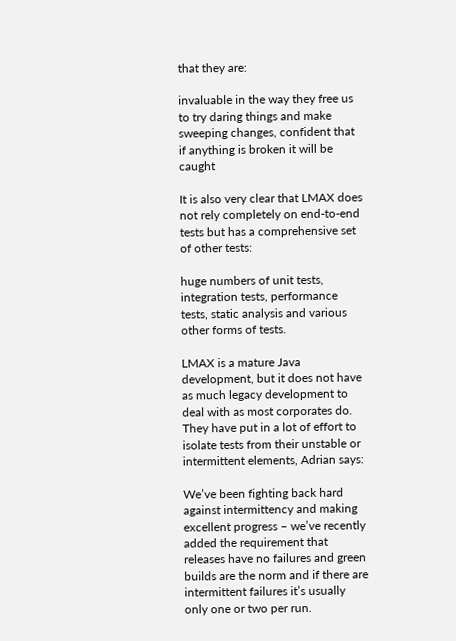that they are:

invaluable in the way they free us to try daring things and make sweeping changes, confident that if anything is broken it will be caught

It is also very clear that LMAX does not rely completely on end-to-end tests but has a comprehensive set of other tests:

huge numbers of unit tests, integration tests, performance tests, static analysis and various other forms of tests.

LMAX is a mature Java development, but it does not have as much legacy development to deal with as most corporates do. They have put in a lot of effort to isolate tests from their unstable or intermittent elements, Adrian says:

We’ve been fighting back hard against intermittency and making excellent progress – we’ve recently added the requirement that releases have no failures and green builds are the norm and if there are intermittent failures it’s usually only one or two per run.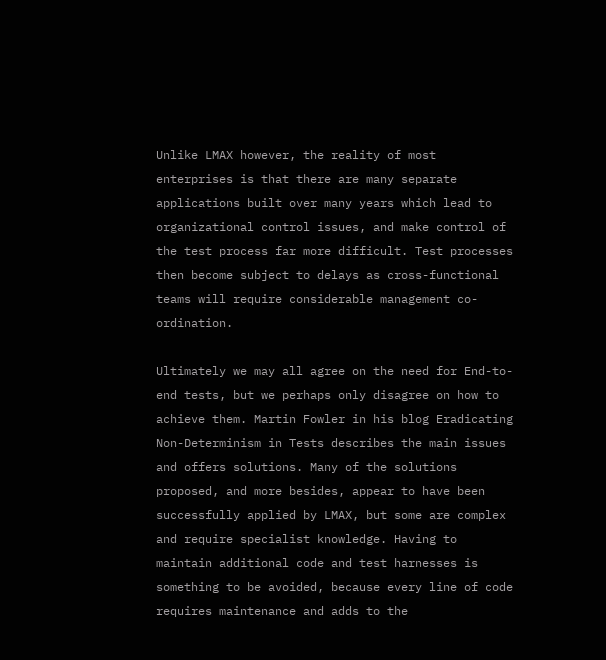Unlike LMAX however, the reality of most enterprises is that there are many separate applications built over many years which lead to organizational control issues, and make control of the test process far more difficult. Test processes then become subject to delays as cross-functional teams will require considerable management co-ordination.

Ultimately we may all agree on the need for End-to-end tests, but we perhaps only disagree on how to achieve them. Martin Fowler in his blog Eradicating Non-Determinism in Tests describes the main issues and offers solutions. Many of the solutions proposed, and more besides, appear to have been successfully applied by LMAX, but some are complex and require specialist knowledge. Having to maintain additional code and test harnesses is something to be avoided, because every line of code requires maintenance and adds to the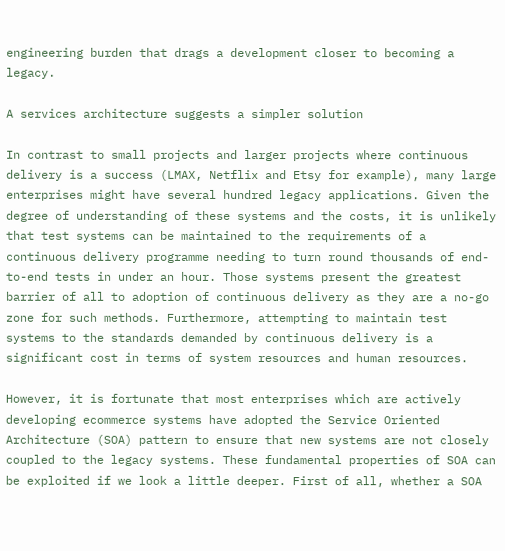engineering burden that drags a development closer to becoming a legacy.

A services architecture suggests a simpler solution

In contrast to small projects and larger projects where continuous delivery is a success (LMAX, Netflix and Etsy for example), many large enterprises might have several hundred legacy applications. Given the degree of understanding of these systems and the costs, it is unlikely that test systems can be maintained to the requirements of a continuous delivery programme needing to turn round thousands of end-to-end tests in under an hour. Those systems present the greatest barrier of all to adoption of continuous delivery as they are a no-go zone for such methods. Furthermore, attempting to maintain test systems to the standards demanded by continuous delivery is a significant cost in terms of system resources and human resources.

However, it is fortunate that most enterprises which are actively developing ecommerce systems have adopted the Service Oriented Architecture (SOA) pattern to ensure that new systems are not closely coupled to the legacy systems. These fundamental properties of SOA can be exploited if we look a little deeper. First of all, whether a SOA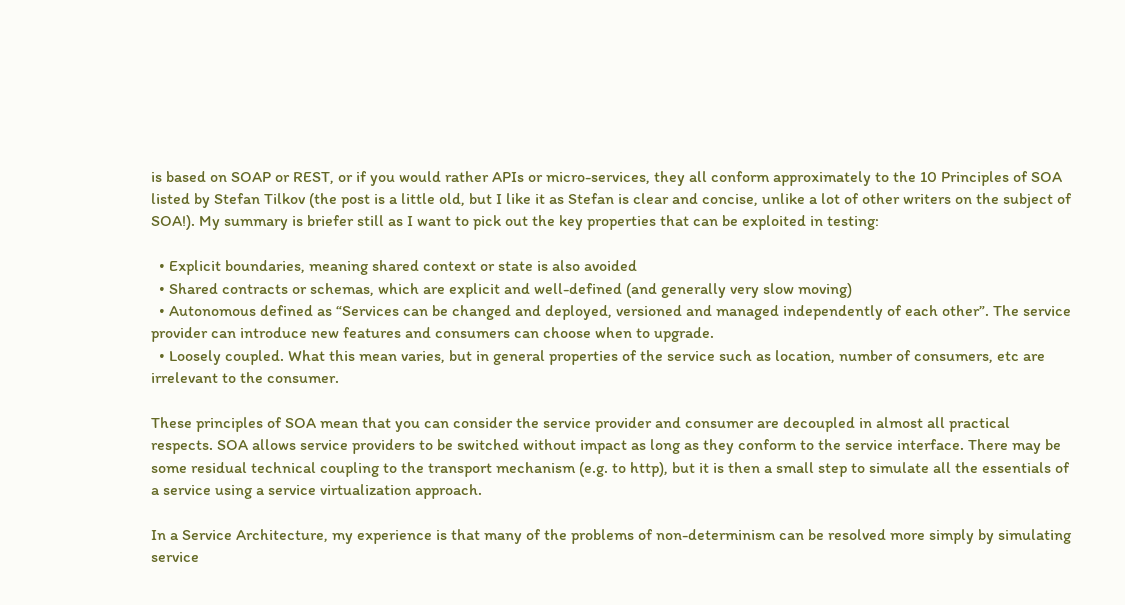is based on SOAP or REST, or if you would rather APIs or micro-services, they all conform approximately to the 10 Principles of SOA listed by Stefan Tilkov (the post is a little old, but I like it as Stefan is clear and concise, unlike a lot of other writers on the subject of SOA!). My summary is briefer still as I want to pick out the key properties that can be exploited in testing:

  • Explicit boundaries, meaning shared context or state is also avoided
  • Shared contracts or schemas, which are explicit and well-defined (and generally very slow moving)
  • Autonomous defined as “Services can be changed and deployed, versioned and managed independently of each other”. The service provider can introduce new features and consumers can choose when to upgrade.
  • Loosely coupled. What this mean varies, but in general properties of the service such as location, number of consumers, etc are irrelevant to the consumer.

These principles of SOA mean that you can consider the service provider and consumer are decoupled in almost all practical respects. SOA allows service providers to be switched without impact as long as they conform to the service interface. There may be some residual technical coupling to the transport mechanism (e.g. to http), but it is then a small step to simulate all the essentials of a service using a service virtualization approach.

In a Service Architecture, my experience is that many of the problems of non-determinism can be resolved more simply by simulating service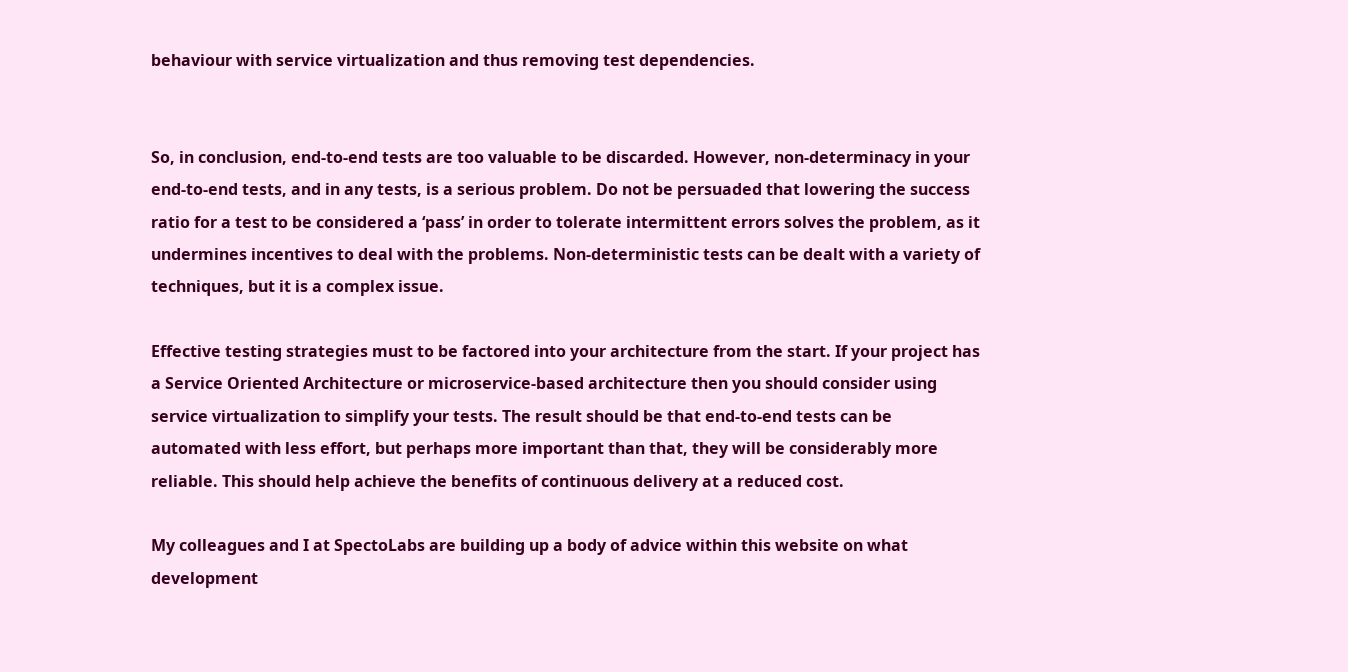behaviour with service virtualization and thus removing test dependencies.


So, in conclusion, end-to-end tests are too valuable to be discarded. However, non-determinacy in your end-to-end tests, and in any tests, is a serious problem. Do not be persuaded that lowering the success ratio for a test to be considered a ‘pass’ in order to tolerate intermittent errors solves the problem, as it undermines incentives to deal with the problems. Non-deterministic tests can be dealt with a variety of techniques, but it is a complex issue.

Effective testing strategies must to be factored into your architecture from the start. If your project has a Service Oriented Architecture or microservice-based architecture then you should consider using service virtualization to simplify your tests. The result should be that end-to-end tests can be automated with less effort, but perhaps more important than that, they will be considerably more reliable. This should help achieve the benefits of continuous delivery at a reduced cost.

My colleagues and I at SpectoLabs are building up a body of advice within this website on what development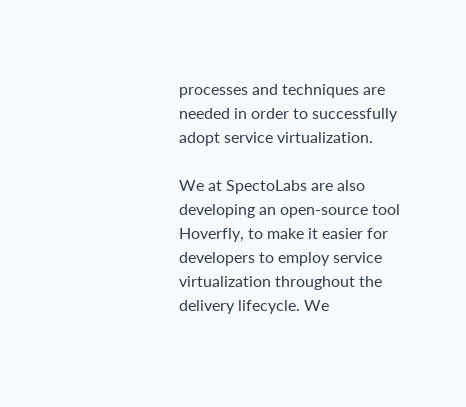processes and techniques are needed in order to successfully adopt service virtualization.

We at SpectoLabs are also developing an open-source tool Hoverfly, to make it easier for developers to employ service virtualization throughout the delivery lifecycle. We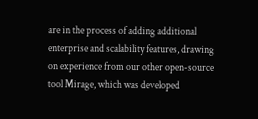are in the process of adding additional enterprise and scalability features, drawing on experience from our other open-source tool Mirage, which was developed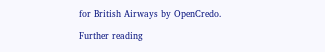for British Airways by OpenCredo.

Further reading